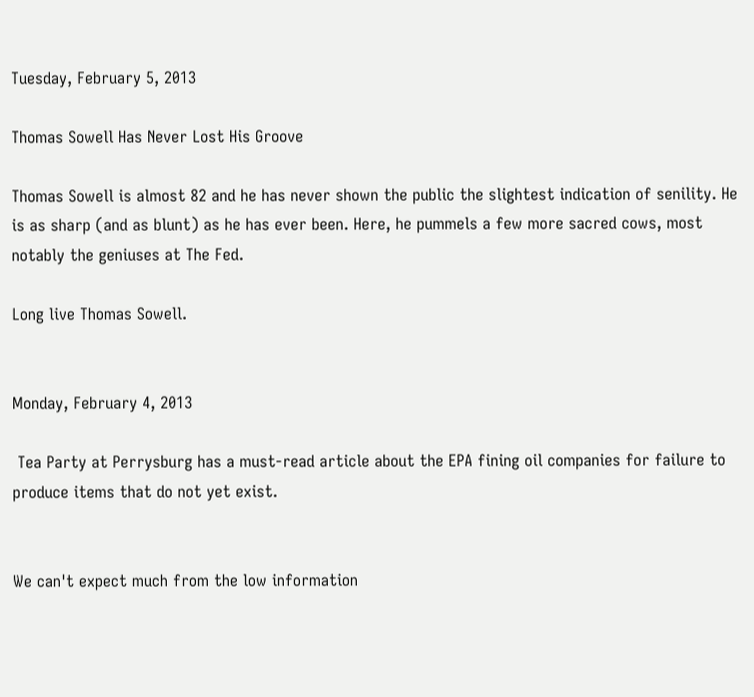Tuesday, February 5, 2013

Thomas Sowell Has Never Lost His Groove

Thomas Sowell is almost 82 and he has never shown the public the slightest indication of senility. He is as sharp (and as blunt) as he has ever been. Here, he pummels a few more sacred cows, most notably the geniuses at The Fed.

Long live Thomas Sowell.


Monday, February 4, 2013

 Tea Party at Perrysburg has a must-read article about the EPA fining oil companies for failure to produce items that do not yet exist.


We can't expect much from the low information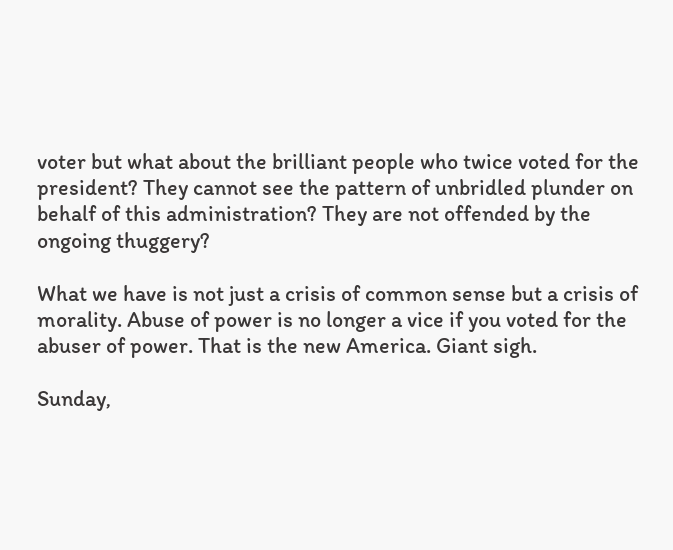voter but what about the brilliant people who twice voted for the president? They cannot see the pattern of unbridled plunder on behalf of this administration? They are not offended by the ongoing thuggery?

What we have is not just a crisis of common sense but a crisis of morality. Abuse of power is no longer a vice if you voted for the abuser of power. That is the new America. Giant sigh.

Sunday,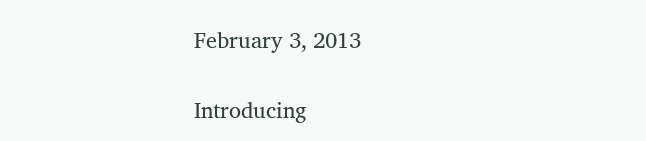February 3, 2013

Introducing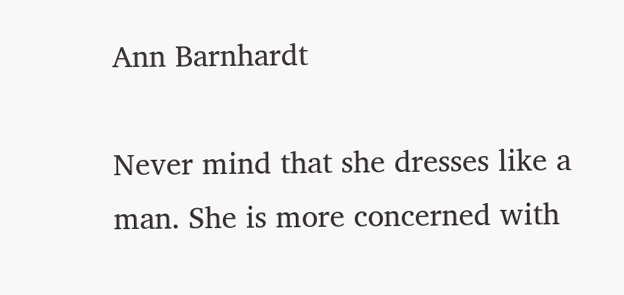Ann Barnhardt

Never mind that she dresses like a man. She is more concerned with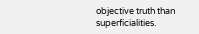objective truth than superficialities.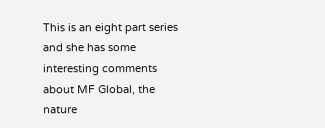This is an eight part series and she has some interesting comments about MF Global, the nature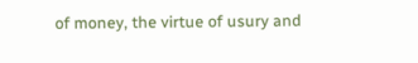of money, the virtue of usury and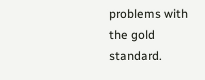problems with the gold standard.